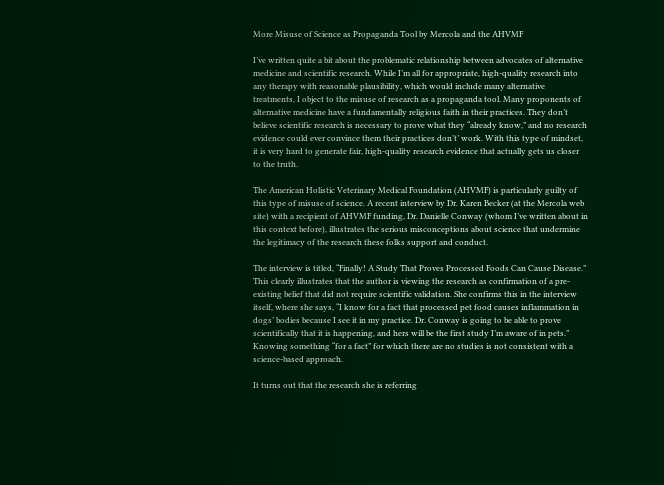More Misuse of Science as Propaganda Tool by Mercola and the AHVMF

I’ve written quite a bit about the problematic relationship between advocates of alternative medicine and scientific research. While I’m all for appropriate, high-quality research into any therapy with reasonable plausibility, which would include many alternative treatments, I object to the misuse of research as a propaganda tool. Many proponents of alternative medicine have a fundamentally religious faith in their practices. They don’t believe scientific research is necessary to prove what they “already know,” and no research evidence could ever convince them their practices don’t’ work. With this type of mindset, it is very hard to generate fair, high-quality research evidence that actually gets us closer to the truth.

The American Holistic Veterinary Medical Foundation (AHVMF) is particularly guilty of this type of misuse of science. A recent interview by Dr. Karen Becker (at the Mercola web site) with a recipient of AHVMF funding, Dr. Danielle Conway (whom I’ve written about in this context before), illustrates the serious misconceptions about science that undermine the legitimacy of the research these folks support and conduct.

The interview is titled, “Finally! A Study That Proves Processed Foods Can Cause Disease.” This clearly illustrates that the author is viewing the research as confirmation of a pre-existing belief that did not require scientific validation. She confirms this in the interview itself, where she says, “I know for a fact that processed pet food causes inflammation in dogs’ bodies because I see it in my practice. Dr. Conway is going to be able to prove scientifically that it is happening, and hers will be the first study I’m aware of in pets.” Knowing something “for a fact” for which there are no studies is not consistent with a science-based approach.

It turns out that the research she is referring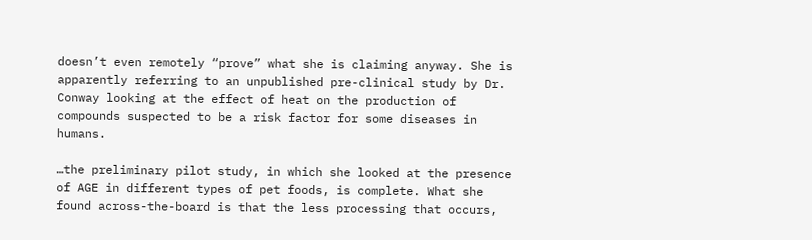doesn’t even remotely “prove” what she is claiming anyway. She is apparently referring to an unpublished pre-clinical study by Dr. Conway looking at the effect of heat on the production of compounds suspected to be a risk factor for some diseases in humans.

…the preliminary pilot study, in which she looked at the presence of AGE in different types of pet foods, is complete. What she found across-the-board is that the less processing that occurs,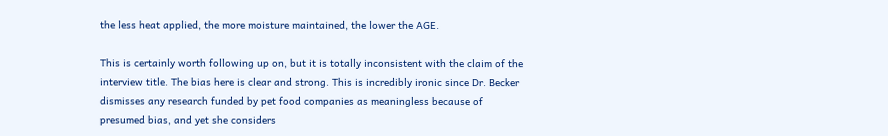the less heat applied, the more moisture maintained, the lower the AGE.

This is certainly worth following up on, but it is totally inconsistent with the claim of the interview title. The bias here is clear and strong. This is incredibly ironic since Dr. Becker dismisses any research funded by pet food companies as meaningless because of presumed bias, and yet she considers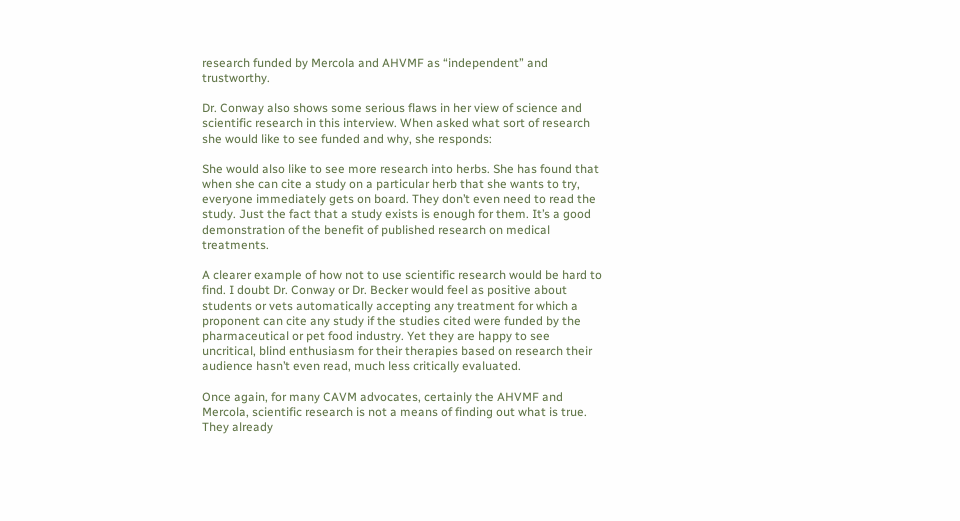research funded by Mercola and AHVMF as “independent” and trustworthy.

Dr. Conway also shows some serious flaws in her view of science and scientific research in this interview. When asked what sort of research she would like to see funded and why, she responds:

She would also like to see more research into herbs. She has found that when she can cite a study on a particular herb that she wants to try, everyone immediately gets on board. They don’t even need to read the study. Just the fact that a study exists is enough for them. It’s a good demonstration of the benefit of published research on medical treatments.

A clearer example of how not to use scientific research would be hard to find. I doubt Dr. Conway or Dr. Becker would feel as positive about students or vets automatically accepting any treatment for which a proponent can cite any study if the studies cited were funded by the pharmaceutical or pet food industry. Yet they are happy to see uncritical, blind enthusiasm for their therapies based on research their audience hasn’t even read, much less critically evaluated.

Once again, for many CAVM advocates, certainly the AHVMF and Mercola, scientific research is not a means of finding out what is true. They already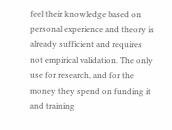feel their knowledge based on personal experience and theory is already sufficient and requires not empirical validation. The only use for research, and for the money they spend on funding it and training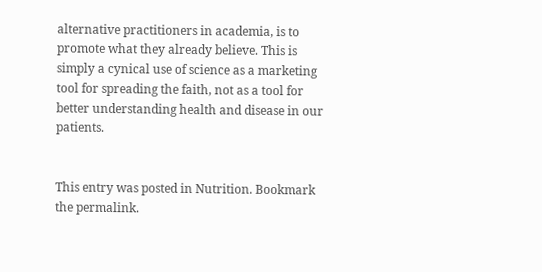alternative practitioners in academia, is to promote what they already believe. This is simply a cynical use of science as a marketing tool for spreading the faith, not as a tool for better understanding health and disease in our patients.


This entry was posted in Nutrition. Bookmark the permalink.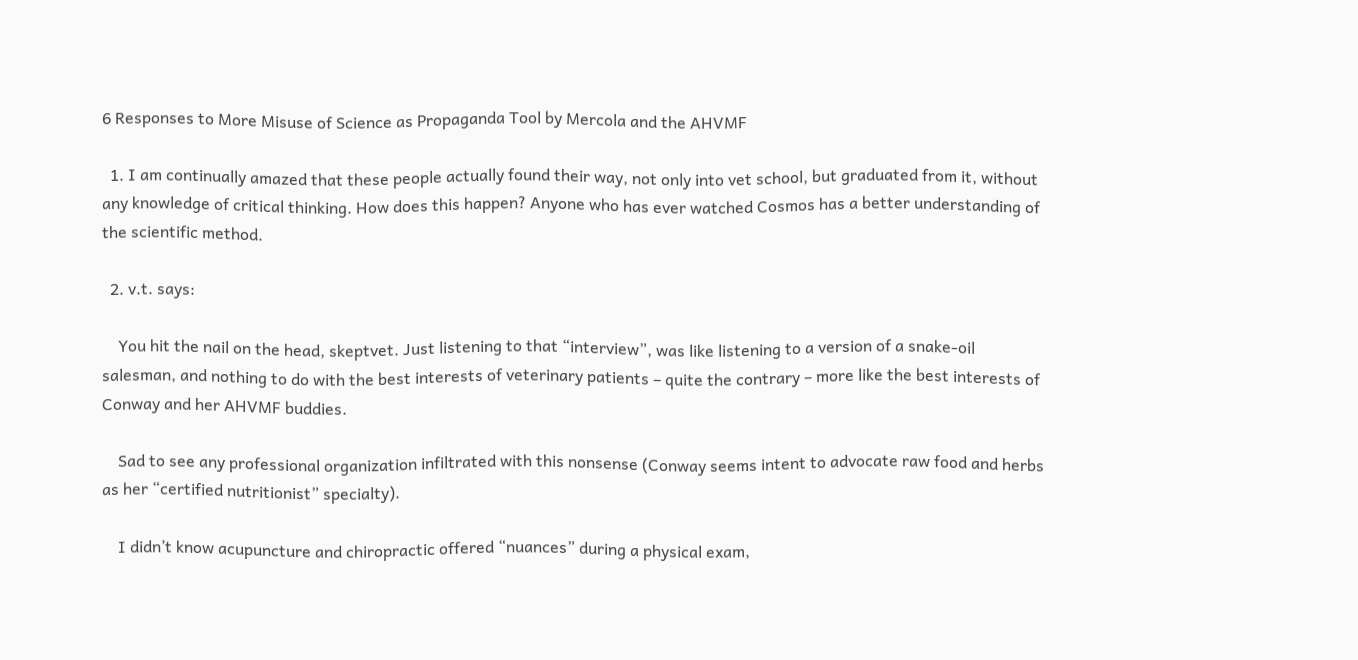6 Responses to More Misuse of Science as Propaganda Tool by Mercola and the AHVMF

  1. I am continually amazed that these people actually found their way, not only into vet school, but graduated from it, without any knowledge of critical thinking. How does this happen? Anyone who has ever watched Cosmos has a better understanding of the scientific method.

  2. v.t. says:

    You hit the nail on the head, skeptvet. Just listening to that “interview”, was like listening to a version of a snake-oil salesman, and nothing to do with the best interests of veterinary patients – quite the contrary – more like the best interests of Conway and her AHVMF buddies.

    Sad to see any professional organization infiltrated with this nonsense (Conway seems intent to advocate raw food and herbs as her “certified nutritionist” specialty).

    I didn’t know acupuncture and chiropractic offered “nuances” during a physical exam,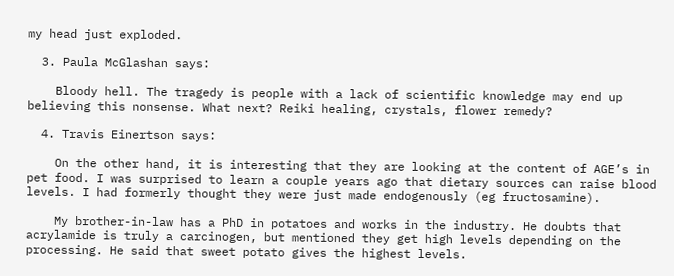my head just exploded.

  3. Paula McGlashan says:

    Bloody hell. The tragedy is people with a lack of scientific knowledge may end up believing this nonsense. What next? Reiki healing, crystals, flower remedy?

  4. Travis Einertson says:

    On the other hand, it is interesting that they are looking at the content of AGE’s in pet food. I was surprised to learn a couple years ago that dietary sources can raise blood levels. I had formerly thought they were just made endogenously (eg fructosamine).

    My brother-in-law has a PhD in potatoes and works in the industry. He doubts that acrylamide is truly a carcinogen, but mentioned they get high levels depending on the processing. He said that sweet potato gives the highest levels.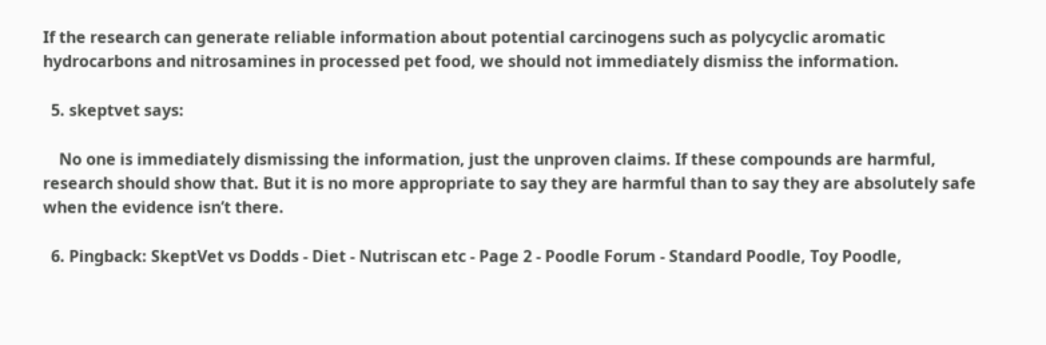If the research can generate reliable information about potential carcinogens such as polycyclic aromatic hydrocarbons and nitrosamines in processed pet food, we should not immediately dismiss the information.

  5. skeptvet says:

    No one is immediately dismissing the information, just the unproven claims. If these compounds are harmful, research should show that. But it is no more appropriate to say they are harmful than to say they are absolutely safe when the evidence isn’t there.

  6. Pingback: SkeptVet vs Dodds - Diet - Nutriscan etc - Page 2 - Poodle Forum - Standard Poodle, Toy Poodle,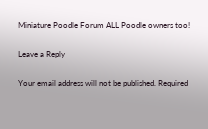Miniature Poodle Forum ALL Poodle owners too!

Leave a Reply

Your email address will not be published. Required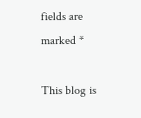fields are marked *

This blog is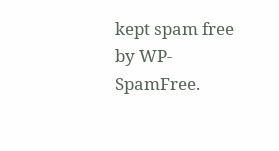kept spam free by WP-SpamFree.